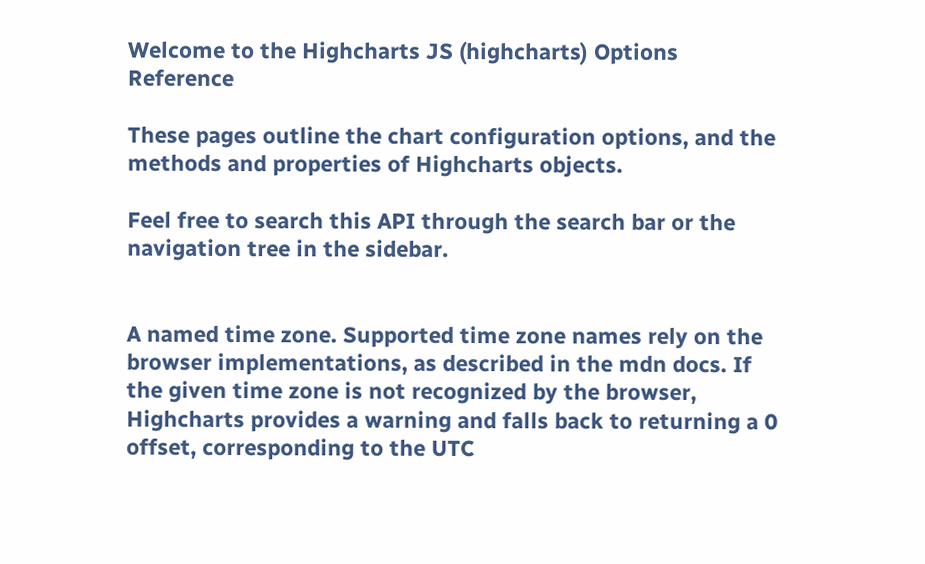Welcome to the Highcharts JS (highcharts) Options Reference

These pages outline the chart configuration options, and the methods and properties of Highcharts objects.

Feel free to search this API through the search bar or the navigation tree in the sidebar.


A named time zone. Supported time zone names rely on the browser implementations, as described in the mdn docs. If the given time zone is not recognized by the browser, Highcharts provides a warning and falls back to returning a 0 offset, corresponding to the UTC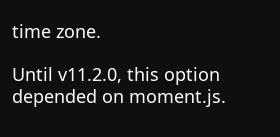time zone.

Until v11.2.0, this option depended on moment.js.